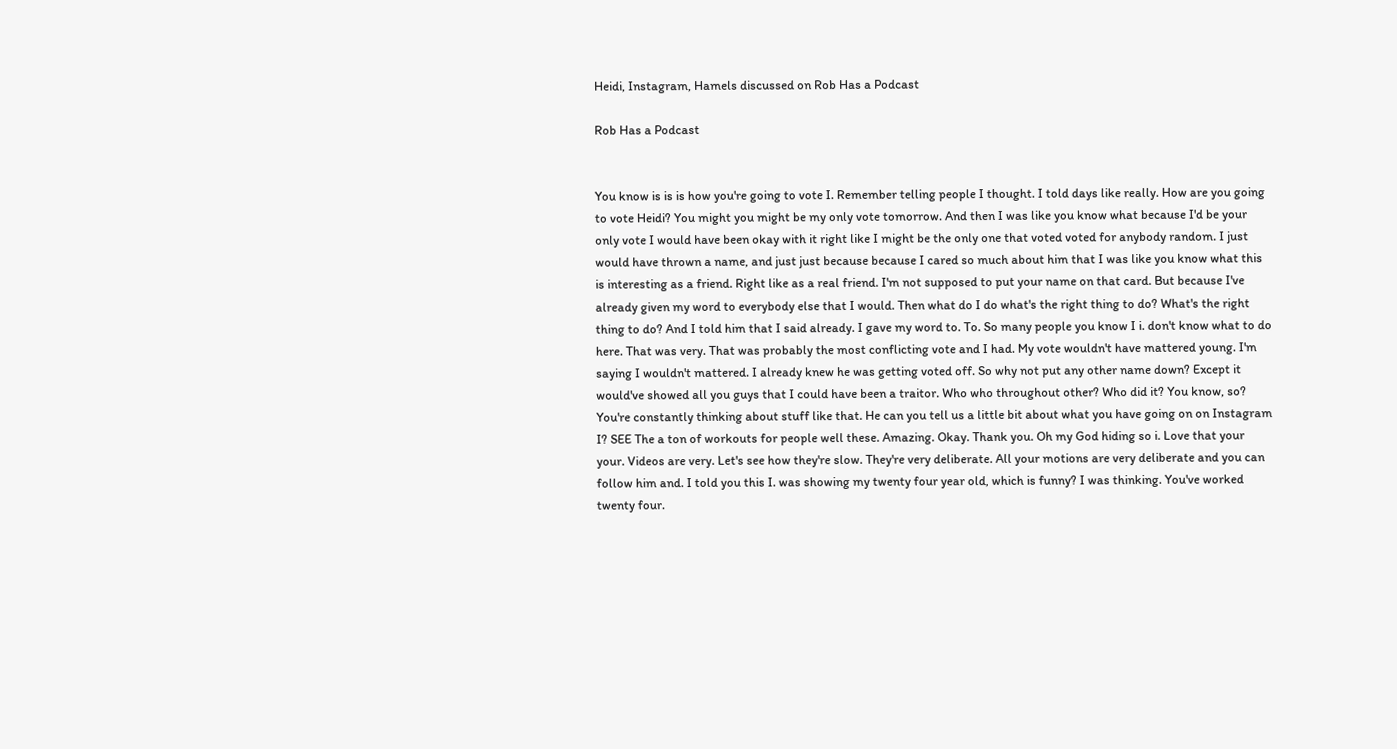Heidi, Instagram, Hamels discussed on Rob Has a Podcast

Rob Has a Podcast


You know is is is how you're going to vote I. Remember telling people I thought. I told days like really. How are you going to vote Heidi? You might you might be my only vote tomorrow. And then I was like you know what because I'd be your only vote I would have been okay with it right like I might be the only one that voted voted for anybody random. I just would have thrown a name, and just just because because I cared so much about him that I was like you know what this is interesting as a friend. Right like as a real friend. I'm not supposed to put your name on that card. But because I've already given my word to everybody else that I would. Then what do I do what's the right thing to do? What's the right thing to do? And I told him that I said already. I gave my word to. To. So many people you know I i. don't know what to do here. That was very. That was probably the most conflicting vote and I had. My vote wouldn't have mattered young. I'm saying I wouldn't mattered. I already knew he was getting voted off. So why not put any other name down? Except it would've showed all you guys that I could have been a traitor. Who who throughout other? Who did it? You know, so? You're constantly thinking about stuff like that. He can you tell us a little bit about what you have going on on Instagram I? SEE The a ton of workouts for people well these. Amazing. Okay. Thank you. Oh my God hiding so i. Love that your your. Videos are very. Let's see how they're slow. They're very deliberate. All your motions are very deliberate and you can follow him and. I told you this I. was showing my twenty four year old, which is funny? I was thinking. You've worked twenty four.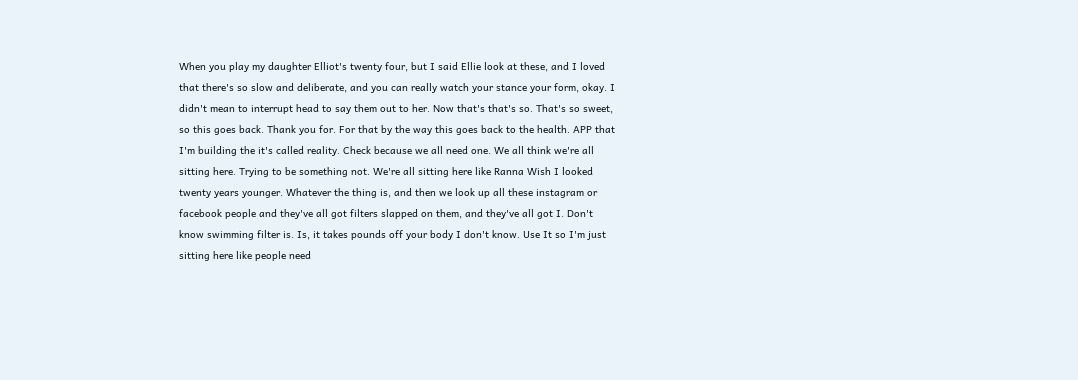When you play my daughter Elliot's twenty four, but I said Ellie look at these, and I loved that there's so slow and deliberate, and you can really watch your stance your form, okay. I didn't mean to interrupt head to say them out to her. Now that's that's so. That's so sweet, so this goes back. Thank you for. For that by the way this goes back to the health. APP that I'm building the it's called reality. Check because we all need one. We all think we're all sitting here. Trying to be something not. We're all sitting here like Ranna Wish I looked twenty years younger. Whatever the thing is, and then we look up all these instagram or facebook people and they've all got filters slapped on them, and they've all got I. Don't know swimming filter is. Is, it takes pounds off your body I don't know. Use It so I'm just sitting here like people need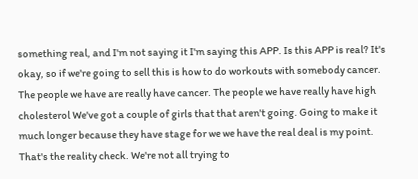something real, and I'm not saying it I'm saying this APP. Is this APP is real? It's okay, so if we're going to sell this is how to do workouts with somebody cancer. The people we have are really have cancer. The people we have really have high cholesterol We've got a couple of girls that that aren't going. Going to make it much longer because they have stage for we we have the real deal is my point. That's the reality check. We're not all trying to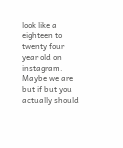look like a eighteen to twenty four year old on instagram. Maybe we are but if but you actually should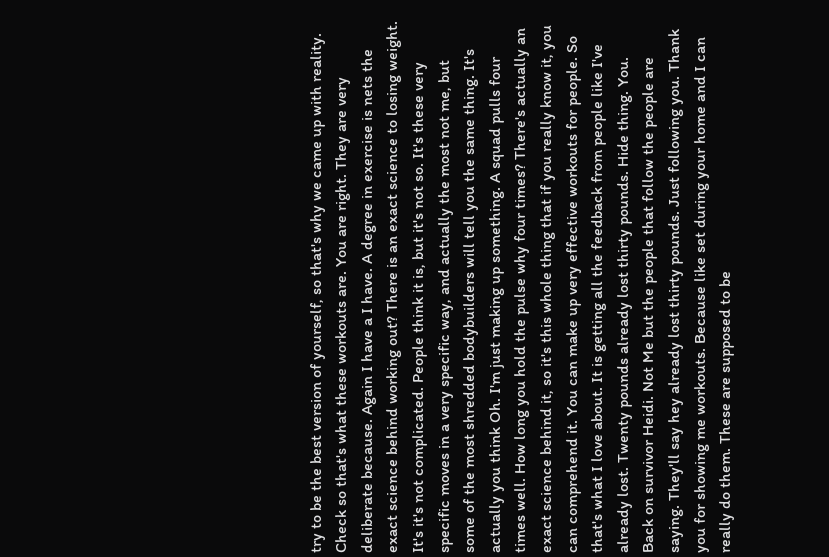try to be the best version of yourself, so that's why we came up with reality. Check so that's what these workouts are. You are right. They are very deliberate because. Again I have a I have. A degree in exercise is nets the exact science behind working out? There is an exact science to losing weight. It's it's not complicated. People think it is, but it's not so. It's these very specific moves in a very specific way, and actually the most not me, but some of the most shredded bodybuilders will tell you the same thing. It's actually you think Oh. I'm just making up something. A squad pulls four times well. How long you hold the pulse why four times? There's actually an exact science behind it, so it's this whole thing that if you really know it, you can comprehend it. You can make up very effective workouts for people. So that's what I love about. It is getting all the feedback from people like I've already lost. Twenty pounds already lost thirty pounds. Hide thing. You. Back on survivor Heidi. Not Me but the people that follow the people are saying. They'll say hey already lost thirty pounds. Just following you. Thank you for showing me workouts. Because like set during your home and I can really do them. These are supposed to be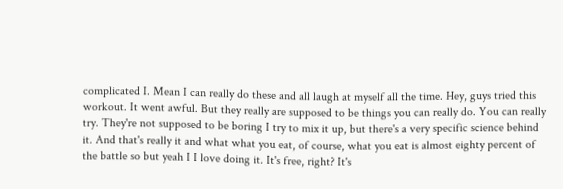complicated I. Mean I can really do these and all laugh at myself all the time. Hey, guys tried this workout. It went awful. But they really are supposed to be things you can really do. You can really try. They're not supposed to be boring I try to mix it up, but there's a very specific science behind it. And that's really it and what what you eat, of course, what you eat is almost eighty percent of the battle so but yeah I I love doing it. It's free, right? It's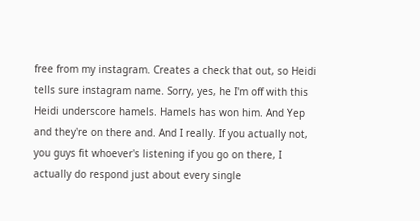free from my instagram. Creates a check that out, so Heidi tells sure instagram name. Sorry, yes, he I'm off with this Heidi underscore hamels. Hamels has won him. And Yep and they're on there and. And I really. If you actually not, you guys fit whoever's listening if you go on there, I actually do respond just about every single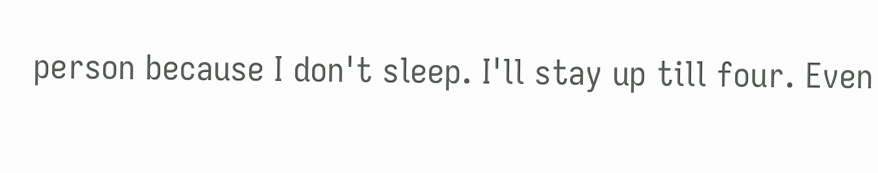person because I don't sleep. I'll stay up till four. Even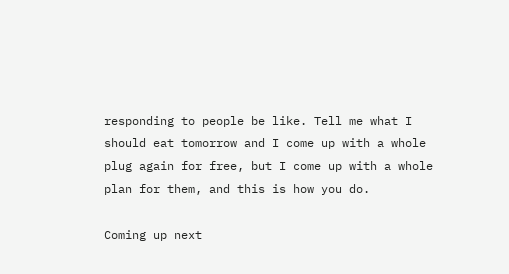responding to people be like. Tell me what I should eat tomorrow and I come up with a whole plug again for free, but I come up with a whole plan for them, and this is how you do.

Coming up next